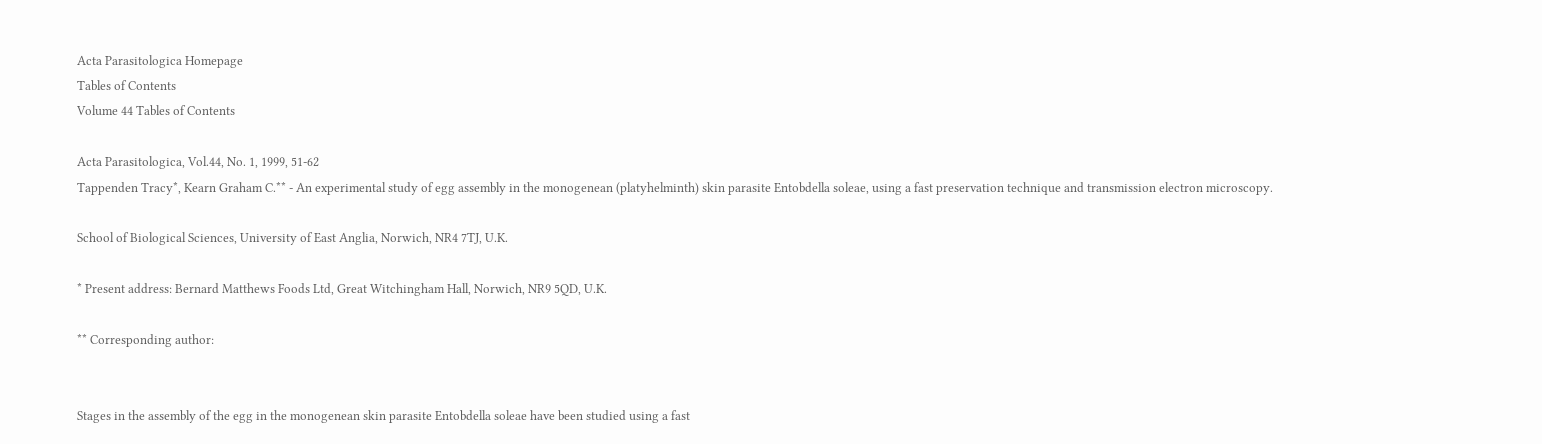Acta Parasitologica Homepage
Tables of Contents
Volume 44 Tables of Contents

Acta Parasitologica, Vol.44, No. 1, 1999, 51-62
Tappenden Tracy*, Kearn Graham C.** - An experimental study of egg assembly in the monogenean (platyhelminth) skin parasite Entobdella soleae, using a fast preservation technique and transmission electron microscopy.

School of Biological Sciences, University of East Anglia, Norwich, NR4 7TJ, U.K.

* Present address: Bernard Matthews Foods Ltd, Great Witchingham Hall, Norwich, NR9 5QD, U.K.

** Corresponding author:


Stages in the assembly of the egg in the monogenean skin parasite Entobdella soleae have been studied using a fast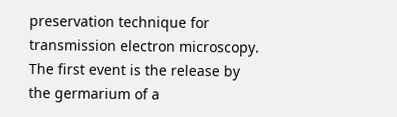preservation technique for transmission electron microscopy. The first event is the release by the germarium of a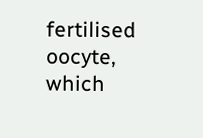fertilised oocyte, which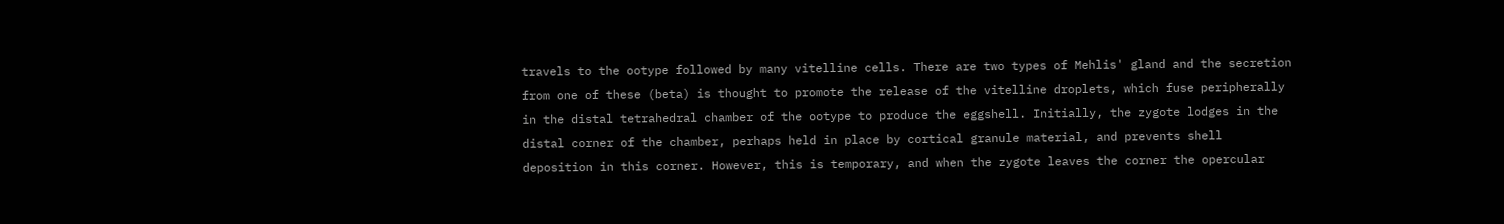travels to the ootype followed by many vitelline cells. There are two types of Mehlis' gland and the secretion from one of these (beta) is thought to promote the release of the vitelline droplets, which fuse peripherally in the distal tetrahedral chamber of the ootype to produce the eggshell. Initially, the zygote lodges in the distal corner of the chamber, perhaps held in place by cortical granule material, and prevents shell deposition in this corner. However, this is temporary, and when the zygote leaves the corner the opercular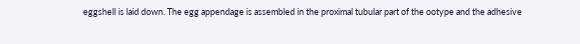eggshell is laid down. The egg appendage is assembled in the proximal tubular part of the ootype and the adhesive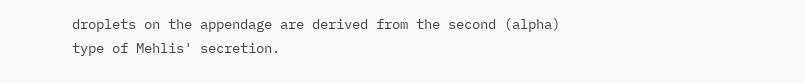droplets on the appendage are derived from the second (alpha) type of Mehlis' secretion.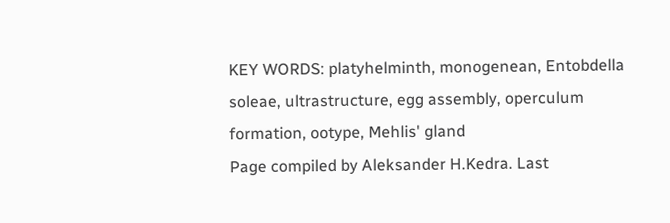KEY WORDS: platyhelminth, monogenean, Entobdella soleae, ultrastructure, egg assembly, operculum formation, ootype, Mehlis' gland
Page compiled by Aleksander H.Kedra. Last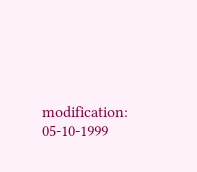modification: 05-10-1999